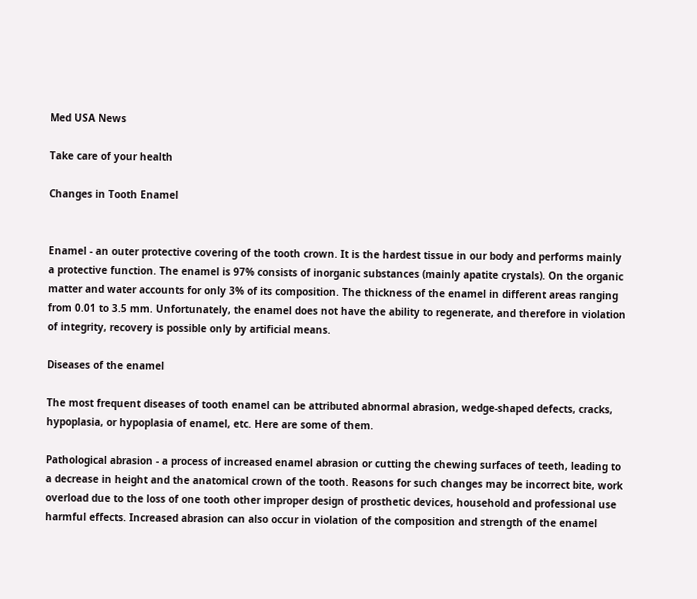Med USA News

Take care of your health

Changes in Tooth Enamel


Enamel - an outer protective covering of the tooth crown. It is the hardest tissue in our body and performs mainly a protective function. The enamel is 97% consists of inorganic substances (mainly apatite crystals). On the organic matter and water accounts for only 3% of its composition. The thickness of the enamel in different areas ranging from 0.01 to 3.5 mm. Unfortunately, the enamel does not have the ability to regenerate, and therefore in violation of integrity, recovery is possible only by artificial means.

Diseases of the enamel

The most frequent diseases of tooth enamel can be attributed abnormal abrasion, wedge-shaped defects, cracks, hypoplasia, or hypoplasia of enamel, etc. Here are some of them.

Pathological abrasion - a process of increased enamel abrasion or cutting the chewing surfaces of teeth, leading to a decrease in height and the anatomical crown of the tooth. Reasons for such changes may be incorrect bite, work overload due to the loss of one tooth other improper design of prosthetic devices, household and professional use harmful effects. Increased abrasion can also occur in violation of the composition and strength of the enamel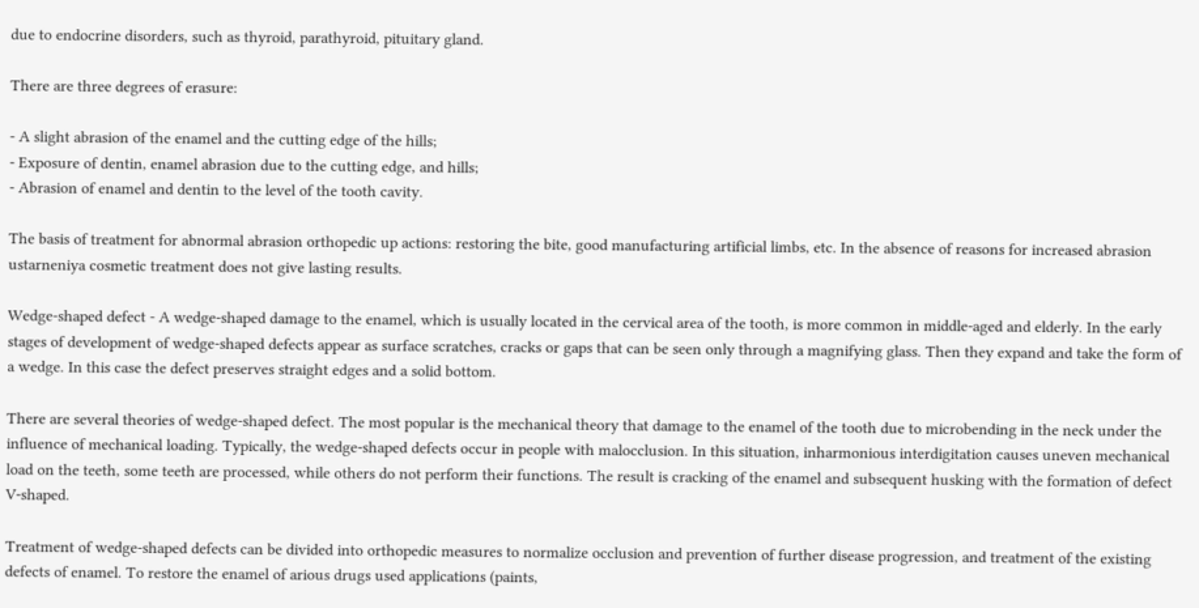due to endocrine disorders, such as thyroid, parathyroid, pituitary gland.

There are three degrees of erasure:

- A slight abrasion of the enamel and the cutting edge of the hills;
- Exposure of dentin, enamel abrasion due to the cutting edge, and hills;
- Abrasion of enamel and dentin to the level of the tooth cavity.

The basis of treatment for abnormal abrasion orthopedic up actions: restoring the bite, good manufacturing artificial limbs, etc. In the absence of reasons for increased abrasion ustarneniya cosmetic treatment does not give lasting results.

Wedge-shaped defect - A wedge-shaped damage to the enamel, which is usually located in the cervical area of the tooth, is more common in middle-aged and elderly. In the early stages of development of wedge-shaped defects appear as surface scratches, cracks or gaps that can be seen only through a magnifying glass. Then they expand and take the form of a wedge. In this case the defect preserves straight edges and a solid bottom.

There are several theories of wedge-shaped defect. The most popular is the mechanical theory that damage to the enamel of the tooth due to microbending in the neck under the influence of mechanical loading. Typically, the wedge-shaped defects occur in people with malocclusion. In this situation, inharmonious interdigitation causes uneven mechanical load on the teeth, some teeth are processed, while others do not perform their functions. The result is cracking of the enamel and subsequent husking with the formation of defect V-shaped.

Treatment of wedge-shaped defects can be divided into orthopedic measures to normalize occlusion and prevention of further disease progression, and treatment of the existing defects of enamel. To restore the enamel of arious drugs used applications (paints,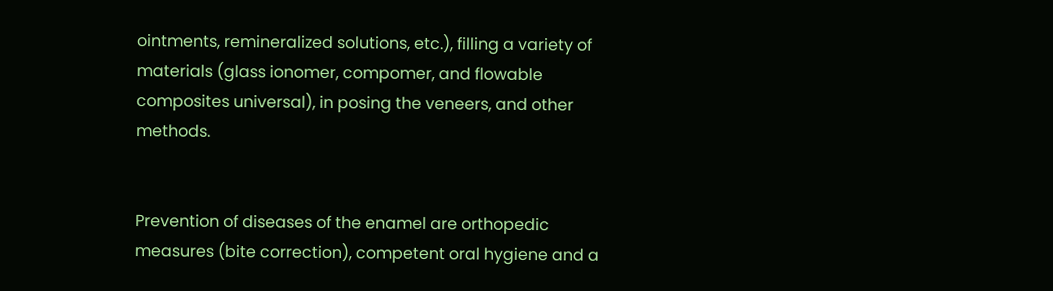ointments, remineralized solutions, etc.), filling a variety of materials (glass ionomer, compomer, and flowable composites universal), in posing the veneers, and other methods.


Prevention of diseases of the enamel are orthopedic measures (bite correction), competent oral hygiene and a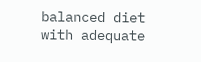balanced diet with adequate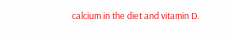calcium in the diet and vitamin D.